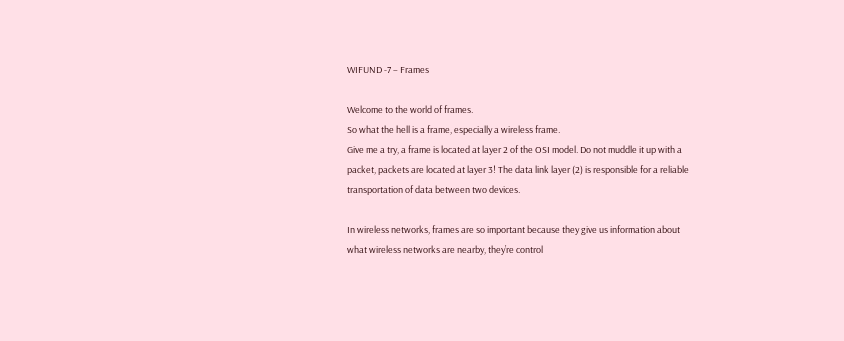WIFUND -7 – Frames

Welcome to the world of frames.
So what the hell is a frame, especially a wireless frame.
Give me a try, a frame is located at layer 2 of the OSI model. Do not muddle it up with a packet, packets are located at layer 3! The data link layer (2) is responsible for a reliable transportation of data between two devices.

In wireless networks, frames are so important because they give us information about what wireless networks are nearby, they’re control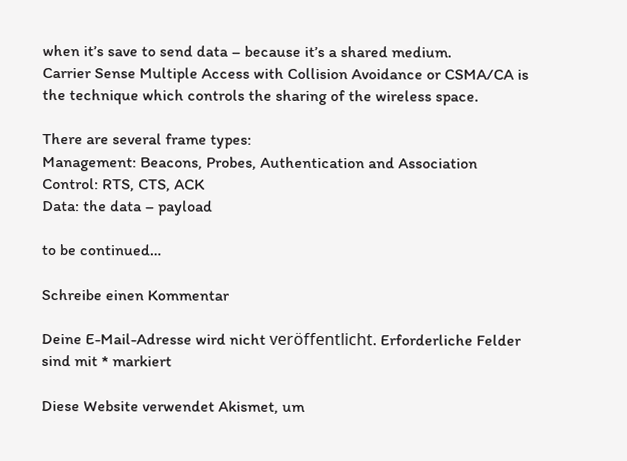when it’s save to send data – because it’s a shared medium.
Carrier Sense Multiple Access with Collision Avoidance or CSMA/CA is the technique which controls the sharing of the wireless space.

There are several frame types:
Management: Beacons, Probes, Authentication and Association
Control: RTS, CTS, ACK
Data: the data – payload

to be continued…

Schreibe einen Kommentar

Deine E-Mail-Adresse wird nicht veröffentlicht. Erforderliche Felder sind mit * markiert

Diese Website verwendet Akismet, um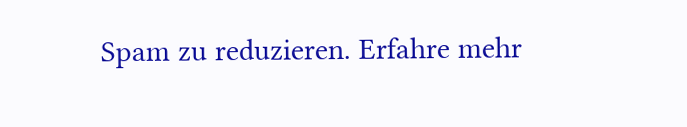Spam zu reduzieren. Erfahre mehr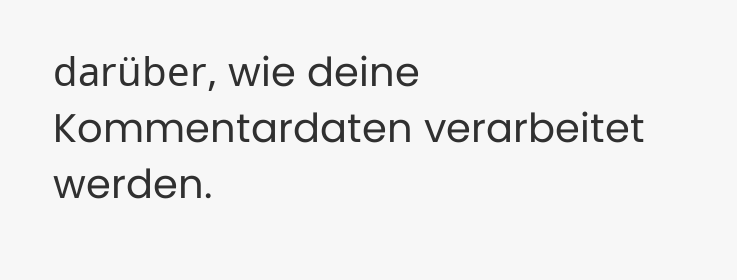darüber, wie deine Kommentardaten verarbeitet werden.